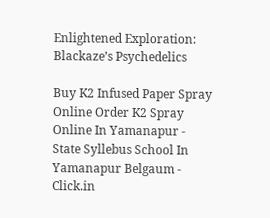Enlightened Exploration: Blackaze’s Psychedelics

Buy K2 Infused Paper Spray Online Order K2 Spray Online In Yamanapur -  State Syllebus School In Yamanapur Belgaum - Click.in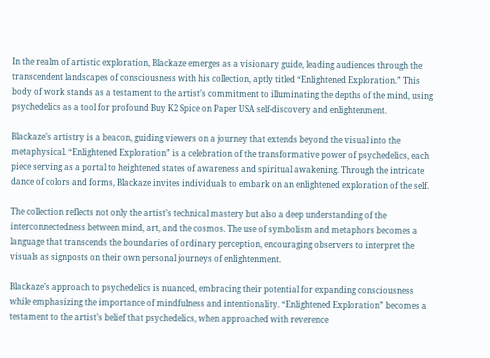In the realm of artistic exploration, Blackaze emerges as a visionary guide, leading audiences through the transcendent landscapes of consciousness with his collection, aptly titled “Enlightened Exploration.” This body of work stands as a testament to the artist’s commitment to illuminating the depths of the mind, using psychedelics as a tool for profound Buy K2 Spice on Paper USA self-discovery and enlightenment.

Blackaze’s artistry is a beacon, guiding viewers on a journey that extends beyond the visual into the metaphysical. “Enlightened Exploration” is a celebration of the transformative power of psychedelics, each piece serving as a portal to heightened states of awareness and spiritual awakening. Through the intricate dance of colors and forms, Blackaze invites individuals to embark on an enlightened exploration of the self.

The collection reflects not only the artist’s technical mastery but also a deep understanding of the interconnectedness between mind, art, and the cosmos. The use of symbolism and metaphors becomes a language that transcends the boundaries of ordinary perception, encouraging observers to interpret the visuals as signposts on their own personal journeys of enlightenment.

Blackaze’s approach to psychedelics is nuanced, embracing their potential for expanding consciousness while emphasizing the importance of mindfulness and intentionality. “Enlightened Exploration” becomes a testament to the artist’s belief that psychedelics, when approached with reverence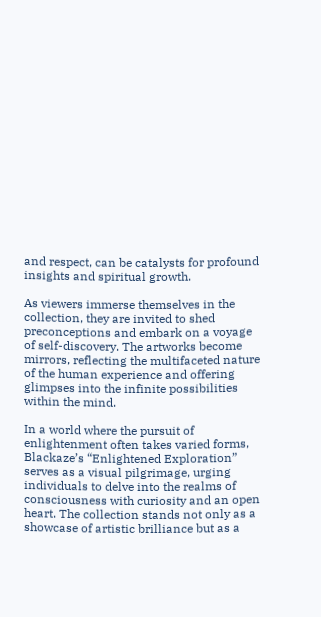and respect, can be catalysts for profound insights and spiritual growth.

As viewers immerse themselves in the collection, they are invited to shed preconceptions and embark on a voyage of self-discovery. The artworks become mirrors, reflecting the multifaceted nature of the human experience and offering glimpses into the infinite possibilities within the mind.

In a world where the pursuit of enlightenment often takes varied forms, Blackaze’s “Enlightened Exploration” serves as a visual pilgrimage, urging individuals to delve into the realms of consciousness with curiosity and an open heart. The collection stands not only as a showcase of artistic brilliance but as a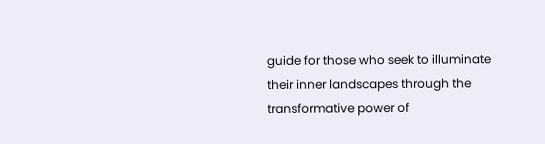guide for those who seek to illuminate their inner landscapes through the transformative power of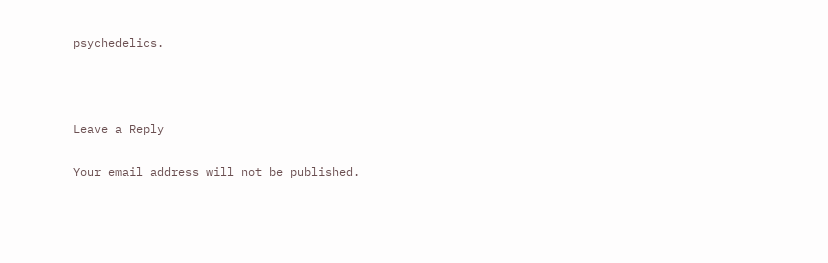psychedelics.



Leave a Reply

Your email address will not be published.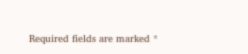Required fields are marked *